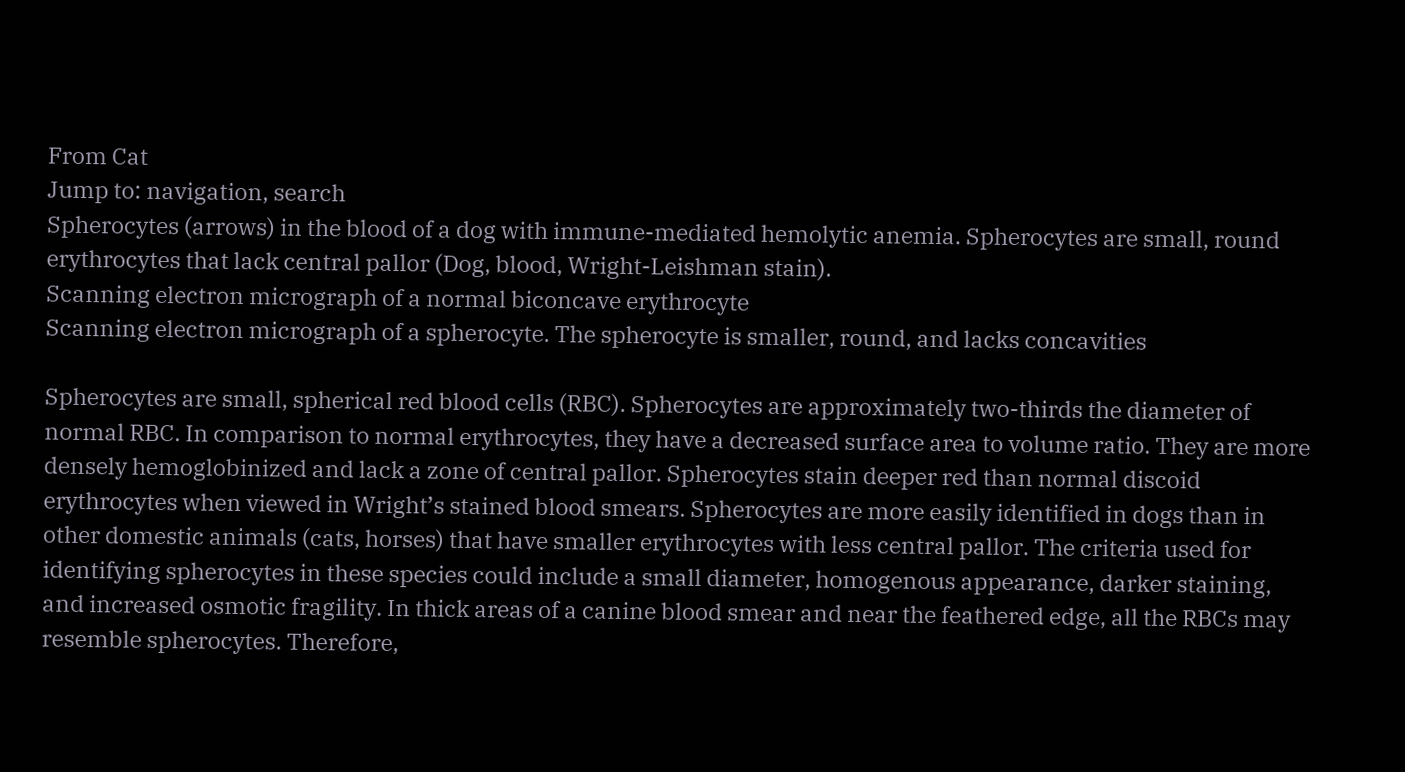From Cat
Jump to: navigation, search
Spherocytes (arrows) in the blood of a dog with immune-mediated hemolytic anemia. Spherocytes are small, round erythrocytes that lack central pallor (Dog, blood, Wright-Leishman stain).
Scanning electron micrograph of a normal biconcave erythrocyte
Scanning electron micrograph of a spherocyte. The spherocyte is smaller, round, and lacks concavities

Spherocytes are small, spherical red blood cells (RBC). Spherocytes are approximately two-thirds the diameter of normal RBC. In comparison to normal erythrocytes, they have a decreased surface area to volume ratio. They are more densely hemoglobinized and lack a zone of central pallor. Spherocytes stain deeper red than normal discoid erythrocytes when viewed in Wright’s stained blood smears. Spherocytes are more easily identified in dogs than in other domestic animals (cats, horses) that have smaller erythrocytes with less central pallor. The criteria used for identifying spherocytes in these species could include a small diameter, homogenous appearance, darker staining, and increased osmotic fragility. In thick areas of a canine blood smear and near the feathered edge, all the RBCs may resemble spherocytes. Therefore,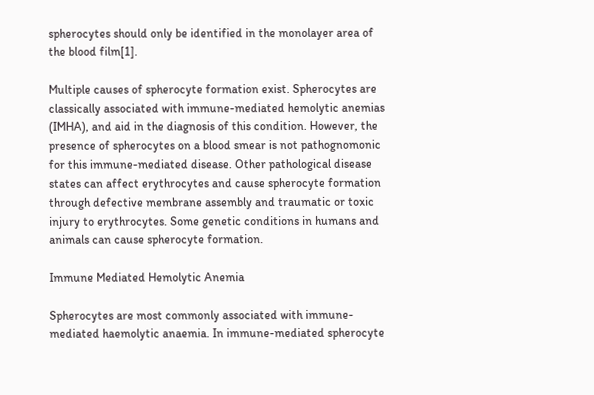spherocytes should only be identified in the monolayer area of the blood film[1].

Multiple causes of spherocyte formation exist. Spherocytes are classically associated with immune-mediated hemolytic anemias (IMHA), and aid in the diagnosis of this condition. However, the presence of spherocytes on a blood smear is not pathognomonic for this immune-mediated disease. Other pathological disease states can affect erythrocytes and cause spherocyte formation through defective membrane assembly and traumatic or toxic injury to erythrocytes. Some genetic conditions in humans and animals can cause spherocyte formation.

Immune Mediated Hemolytic Anemia

Spherocytes are most commonly associated with immune-mediated haemolytic anaemia. In immune-mediated spherocyte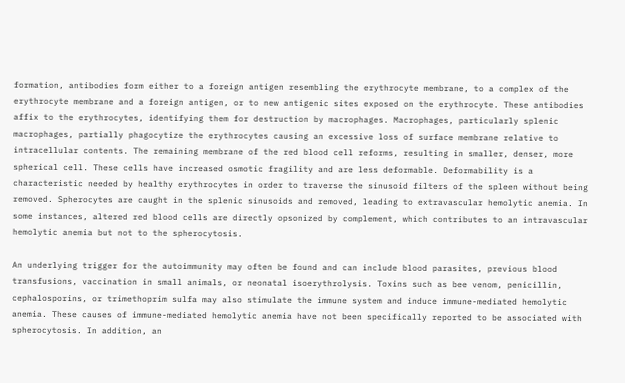formation, antibodies form either to a foreign antigen resembling the erythrocyte membrane, to a complex of the erythrocyte membrane and a foreign antigen, or to new antigenic sites exposed on the erythrocyte. These antibodies affix to the erythrocytes, identifying them for destruction by macrophages. Macrophages, particularly splenic macrophages, partially phagocytize the erythrocytes causing an excessive loss of surface membrane relative to intracellular contents. The remaining membrane of the red blood cell reforms, resulting in smaller, denser, more spherical cell. These cells have increased osmotic fragility and are less deformable. Deformability is a characteristic needed by healthy erythrocytes in order to traverse the sinusoid filters of the spleen without being removed. Spherocytes are caught in the splenic sinusoids and removed, leading to extravascular hemolytic anemia. In some instances, altered red blood cells are directly opsonized by complement, which contributes to an intravascular hemolytic anemia but not to the spherocytosis.

An underlying trigger for the autoimmunity may often be found and can include blood parasites, previous blood transfusions, vaccination in small animals, or neonatal isoerythrolysis. Toxins such as bee venom, penicillin, cephalosporins, or trimethoprim sulfa may also stimulate the immune system and induce immune-mediated hemolytic anemia. These causes of immune-mediated hemolytic anemia have not been specifically reported to be associated with spherocytosis. In addition, an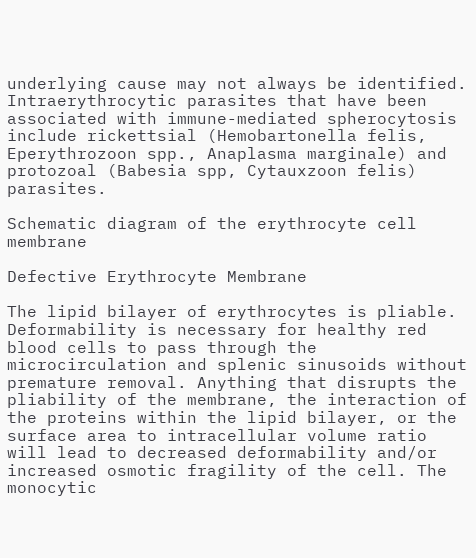underlying cause may not always be identified. Intraerythrocytic parasites that have been associated with immune-mediated spherocytosis include rickettsial (Hemobartonella felis, Eperythrozoon spp., Anaplasma marginale) and protozoal (Babesia spp, Cytauxzoon felis) parasites.

Schematic diagram of the erythrocyte cell membrane

Defective Erythrocyte Membrane

The lipid bilayer of erythrocytes is pliable. Deformability is necessary for healthy red blood cells to pass through the microcirculation and splenic sinusoids without premature removal. Anything that disrupts the pliability of the membrane, the interaction of the proteins within the lipid bilayer, or the surface area to intracellular volume ratio will lead to decreased deformability and/or increased osmotic fragility of the cell. The monocytic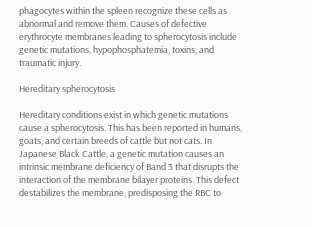phagocytes within the spleen recognize these cells as abnormal and remove them. Causes of defective erythrocyte membranes leading to spherocytosis include genetic mutations, hypophosphatemia, toxins, and traumatic injury.

Hereditary spherocytosis

Hereditary conditions exist in which genetic mutations cause a spherocytosis. This has been reported in humans, goats, and certain breeds of cattle but not cats. In Japanese Black Cattle, a genetic mutation causes an intrinsic membrane deficiency of Band 3 that disrupts the interaction of the membrane bilayer proteins. This defect destabilizes the membrane, predisposing the RBC to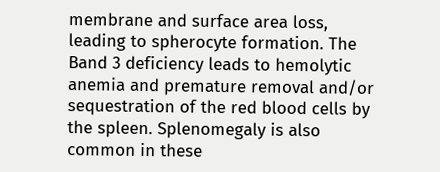membrane and surface area loss, leading to spherocyte formation. The Band 3 deficiency leads to hemolytic anemia and premature removal and/or sequestration of the red blood cells by the spleen. Splenomegaly is also common in these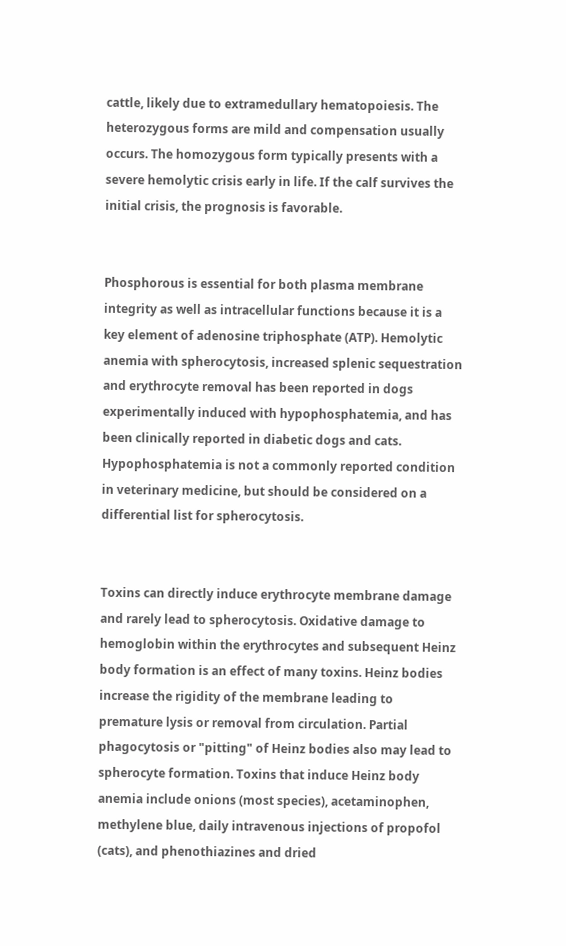cattle, likely due to extramedullary hematopoiesis. The heterozygous forms are mild and compensation usually occurs. The homozygous form typically presents with a severe hemolytic crisis early in life. If the calf survives the initial crisis, the prognosis is favorable.


Phosphorous is essential for both plasma membrane integrity as well as intracellular functions because it is a key element of adenosine triphosphate (ATP). Hemolytic anemia with spherocytosis, increased splenic sequestration and erythrocyte removal has been reported in dogs experimentally induced with hypophosphatemia, and has been clinically reported in diabetic dogs and cats. Hypophosphatemia is not a commonly reported condition in veterinary medicine, but should be considered on a differential list for spherocytosis.


Toxins can directly induce erythrocyte membrane damage and rarely lead to spherocytosis. Oxidative damage to hemoglobin within the erythrocytes and subsequent Heinz body formation is an effect of many toxins. Heinz bodies increase the rigidity of the membrane leading to premature lysis or removal from circulation. Partial phagocytosis or "pitting" of Heinz bodies also may lead to spherocyte formation. Toxins that induce Heinz body anemia include onions (most species), acetaminophen, methylene blue, daily intravenous injections of propofol (cats), and phenothiazines and dried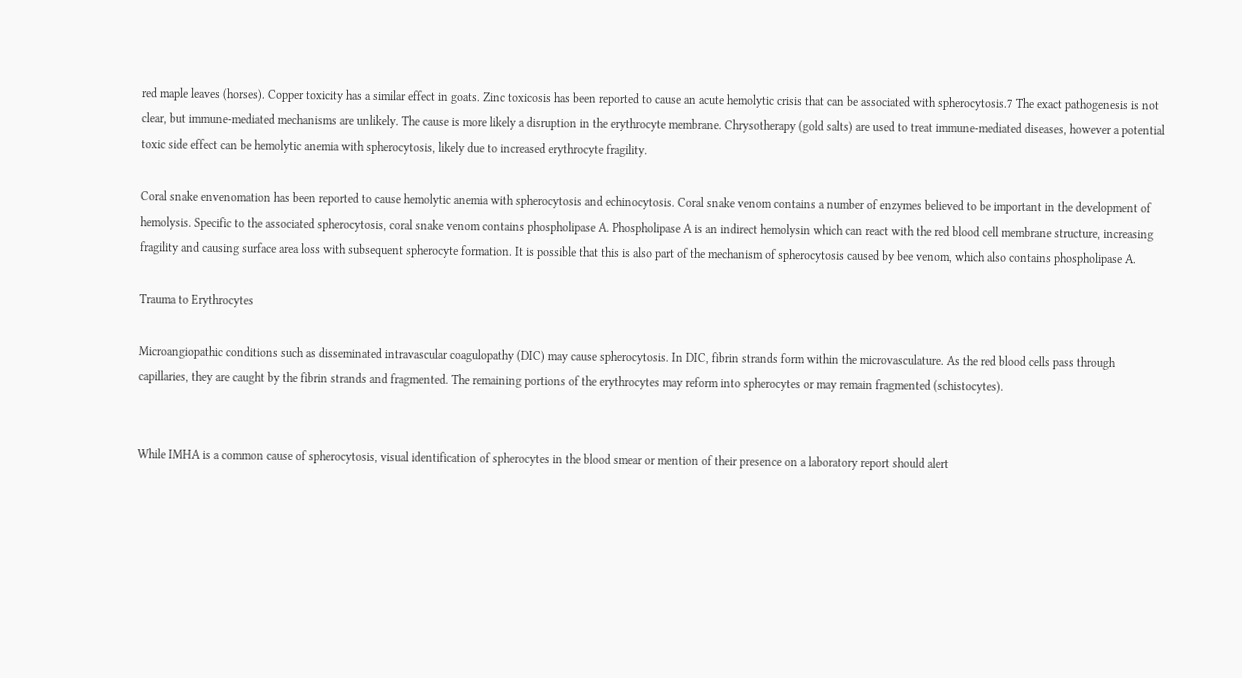red maple leaves (horses). Copper toxicity has a similar effect in goats. Zinc toxicosis has been reported to cause an acute hemolytic crisis that can be associated with spherocytosis.7 The exact pathogenesis is not clear, but immune-mediated mechanisms are unlikely. The cause is more likely a disruption in the erythrocyte membrane. Chrysotherapy (gold salts) are used to treat immune-mediated diseases, however a potential toxic side effect can be hemolytic anemia with spherocytosis, likely due to increased erythrocyte fragility.

Coral snake envenomation has been reported to cause hemolytic anemia with spherocytosis and echinocytosis. Coral snake venom contains a number of enzymes believed to be important in the development of hemolysis. Specific to the associated spherocytosis, coral snake venom contains phospholipase A. Phospholipase A is an indirect hemolysin which can react with the red blood cell membrane structure, increasing fragility and causing surface area loss with subsequent spherocyte formation. It is possible that this is also part of the mechanism of spherocytosis caused by bee venom, which also contains phospholipase A.

Trauma to Erythrocytes

Microangiopathic conditions such as disseminated intravascular coagulopathy (DIC) may cause spherocytosis. In DIC, fibrin strands form within the microvasculature. As the red blood cells pass through capillaries, they are caught by the fibrin strands and fragmented. The remaining portions of the erythrocytes may reform into spherocytes or may remain fragmented (schistocytes).


While IMHA is a common cause of spherocytosis, visual identification of spherocytes in the blood smear or mention of their presence on a laboratory report should alert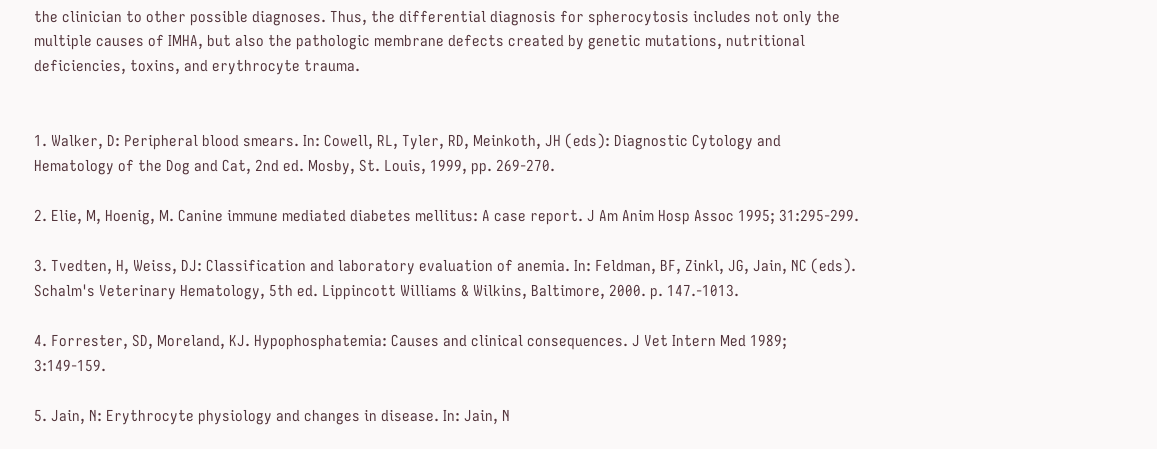the clinician to other possible diagnoses. Thus, the differential diagnosis for spherocytosis includes not only the multiple causes of IMHA, but also the pathologic membrane defects created by genetic mutations, nutritional deficiencies, toxins, and erythrocyte trauma.


1. Walker, D: Peripheral blood smears. In: Cowell, RL, Tyler, RD, Meinkoth, JH (eds): Diagnostic Cytology and Hematology of the Dog and Cat, 2nd ed. Mosby, St. Louis, 1999, pp. 269-270.

2. Elie, M, Hoenig, M. Canine immune mediated diabetes mellitus: A case report. J Am Anim Hosp Assoc 1995; 31:295-299.

3. Tvedten, H, Weiss, DJ: Classification and laboratory evaluation of anemia. In: Feldman, BF, Zinkl, JG, Jain, NC (eds). Schalm's Veterinary Hematology, 5th ed. Lippincott Williams & Wilkins, Baltimore, 2000. p. 147.-1013.

4. Forrester, SD, Moreland, KJ. Hypophosphatemia: Causes and clinical consequences. J Vet Intern Med 1989; 3:149-159.

5. Jain, N: Erythrocyte physiology and changes in disease. In: Jain, N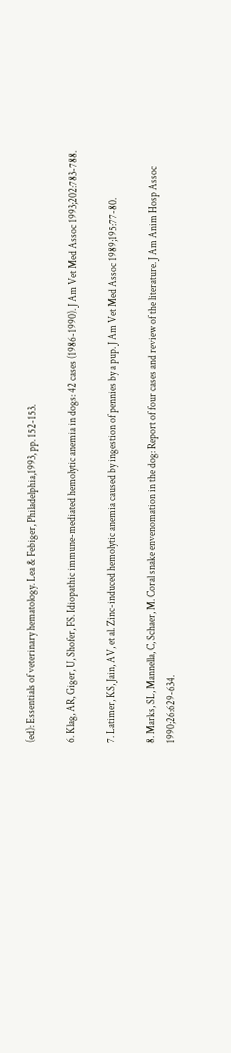(ed): Essentials of veterinary hematology. Lea & Febiger, Philadelphia,1993, pp. 152-153.

6. Klag, AR, Giger, U, Shofer, FS. Idiopathic immune-mediated hemolytic anemia in dogs: 42 cases (1986-1990). J Am Vet Med Assoc 1993;202:783-788.

7. Latimer, KS, Jain, AV, et al. Zinc-induced hemolytic anemia caused by ingestion of pennies by a pup. J Am Vet Med Assoc 1989;195:77-80.

8. Marks, SL, Mannella, C, Schaer, M. Coral snake envenomation in the dog: Report of four cases and review of the literature. J Am Anim Hosp Assoc 1990;26:629-634.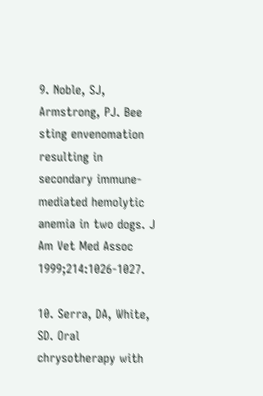9. Noble, SJ, Armstrong, PJ. Bee sting envenomation resulting in secondary immune-mediated hemolytic anemia in two dogs. J Am Vet Med Assoc 1999;214:1026-1027.

10. Serra, DA, White, SD. Oral chrysotherapy with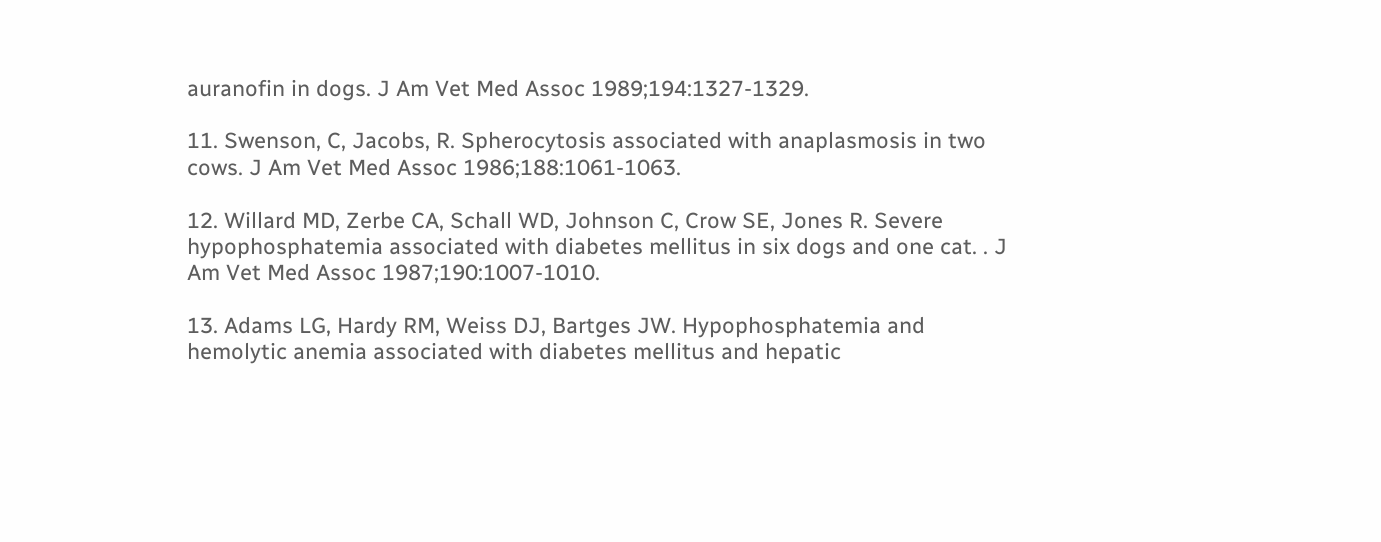auranofin in dogs. J Am Vet Med Assoc 1989;194:1327-1329.

11. Swenson, C, Jacobs, R. Spherocytosis associated with anaplasmosis in two cows. J Am Vet Med Assoc 1986;188:1061-1063.

12. Willard MD, Zerbe CA, Schall WD, Johnson C, Crow SE, Jones R. Severe hypophosphatemia associated with diabetes mellitus in six dogs and one cat. . J Am Vet Med Assoc 1987;190:1007-1010.

13. Adams LG, Hardy RM, Weiss DJ, Bartges JW. Hypophosphatemia and hemolytic anemia associated with diabetes mellitus and hepatic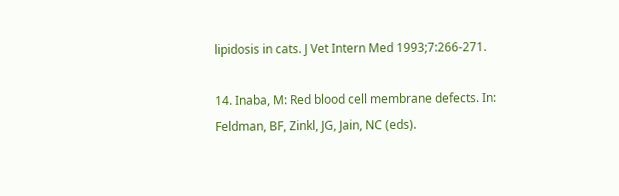lipidosis in cats. J Vet Intern Med 1993;7:266-271.

14. Inaba, M: Red blood cell membrane defects. In: Feldman, BF, Zinkl, JG, Jain, NC (eds).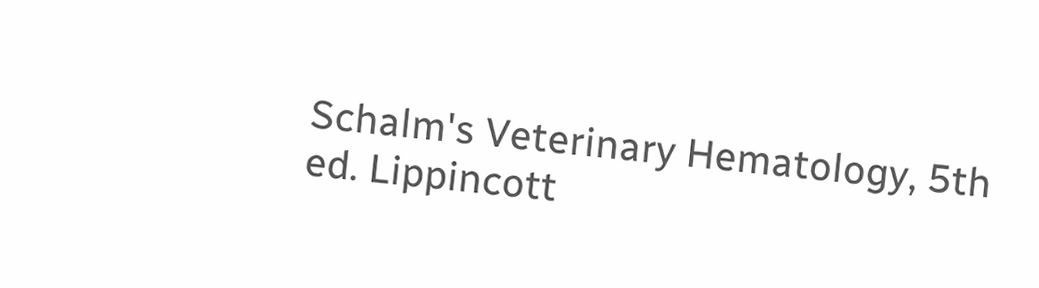Schalm's Veterinary Hematology, 5th ed. Lippincott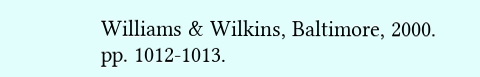Williams & Wilkins, Baltimore, 2000. pp. 1012-1013.